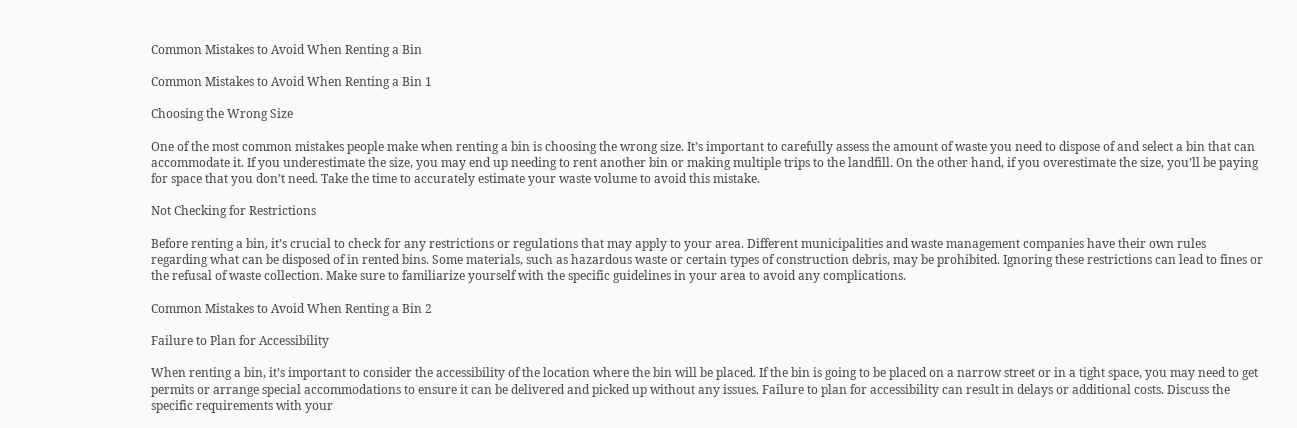Common Mistakes to Avoid When Renting a Bin

Common Mistakes to Avoid When Renting a Bin 1

Choosing the Wrong Size

One of the most common mistakes people make when renting a bin is choosing the wrong size. It’s important to carefully assess the amount of waste you need to dispose of and select a bin that can accommodate it. If you underestimate the size, you may end up needing to rent another bin or making multiple trips to the landfill. On the other hand, if you overestimate the size, you’ll be paying for space that you don’t need. Take the time to accurately estimate your waste volume to avoid this mistake.

Not Checking for Restrictions

Before renting a bin, it’s crucial to check for any restrictions or regulations that may apply to your area. Different municipalities and waste management companies have their own rules regarding what can be disposed of in rented bins. Some materials, such as hazardous waste or certain types of construction debris, may be prohibited. Ignoring these restrictions can lead to fines or the refusal of waste collection. Make sure to familiarize yourself with the specific guidelines in your area to avoid any complications.

Common Mistakes to Avoid When Renting a Bin 2

Failure to Plan for Accessibility

When renting a bin, it’s important to consider the accessibility of the location where the bin will be placed. If the bin is going to be placed on a narrow street or in a tight space, you may need to get permits or arrange special accommodations to ensure it can be delivered and picked up without any issues. Failure to plan for accessibility can result in delays or additional costs. Discuss the specific requirements with your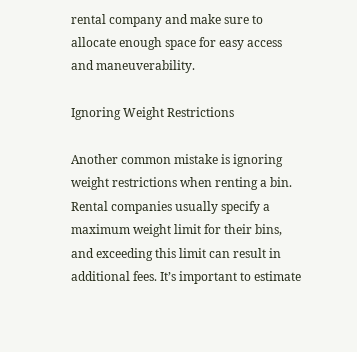rental company and make sure to allocate enough space for easy access and maneuverability.

Ignoring Weight Restrictions

Another common mistake is ignoring weight restrictions when renting a bin. Rental companies usually specify a maximum weight limit for their bins, and exceeding this limit can result in additional fees. It’s important to estimate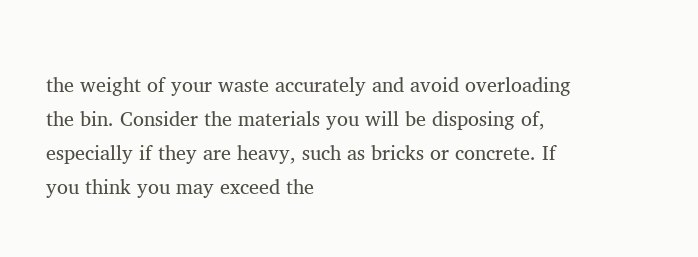the weight of your waste accurately and avoid overloading the bin. Consider the materials you will be disposing of, especially if they are heavy, such as bricks or concrete. If you think you may exceed the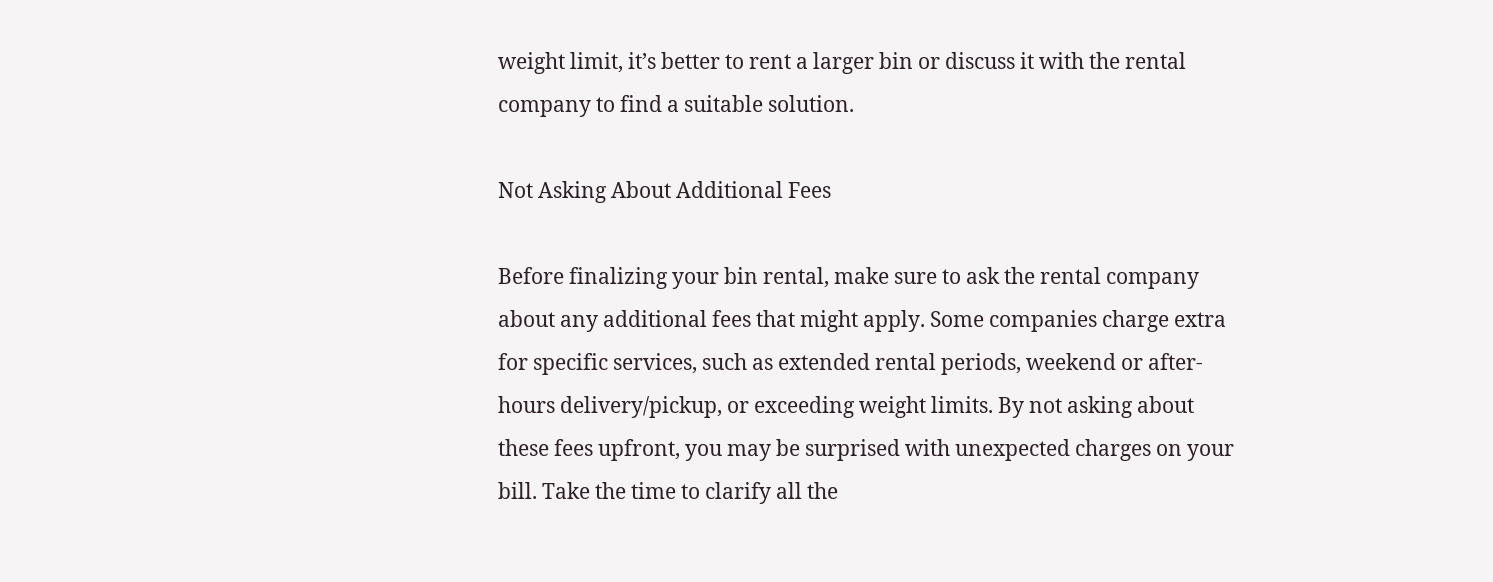weight limit, it’s better to rent a larger bin or discuss it with the rental company to find a suitable solution.

Not Asking About Additional Fees

Before finalizing your bin rental, make sure to ask the rental company about any additional fees that might apply. Some companies charge extra for specific services, such as extended rental periods, weekend or after-hours delivery/pickup, or exceeding weight limits. By not asking about these fees upfront, you may be surprised with unexpected charges on your bill. Take the time to clarify all the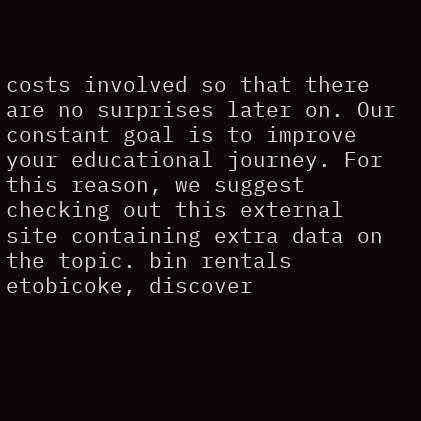costs involved so that there are no surprises later on. Our constant goal is to improve your educational journey. For this reason, we suggest checking out this external site containing extra data on the topic. bin rentals etobicoke, discover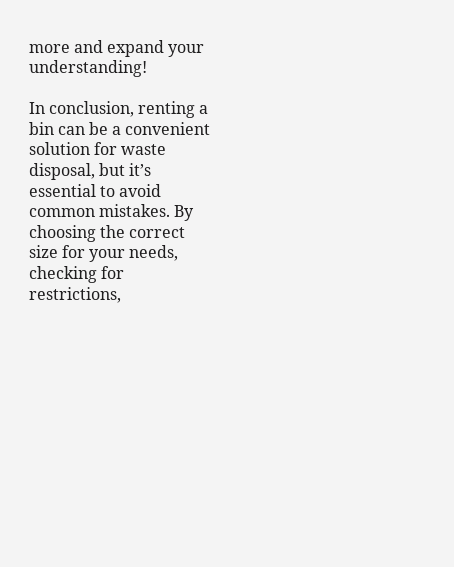more and expand your understanding!

In conclusion, renting a bin can be a convenient solution for waste disposal, but it’s essential to avoid common mistakes. By choosing the correct size for your needs, checking for restrictions,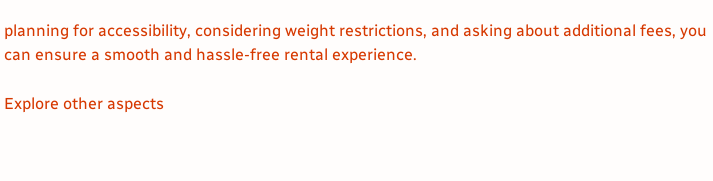planning for accessibility, considering weight restrictions, and asking about additional fees, you can ensure a smooth and hassle-free rental experience.

Explore other aspects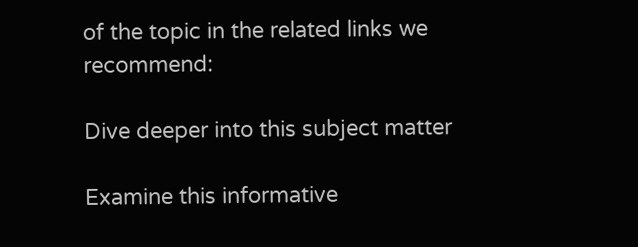of the topic in the related links we recommend:

Dive deeper into this subject matter

Examine this informative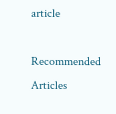article

Recommended Articles